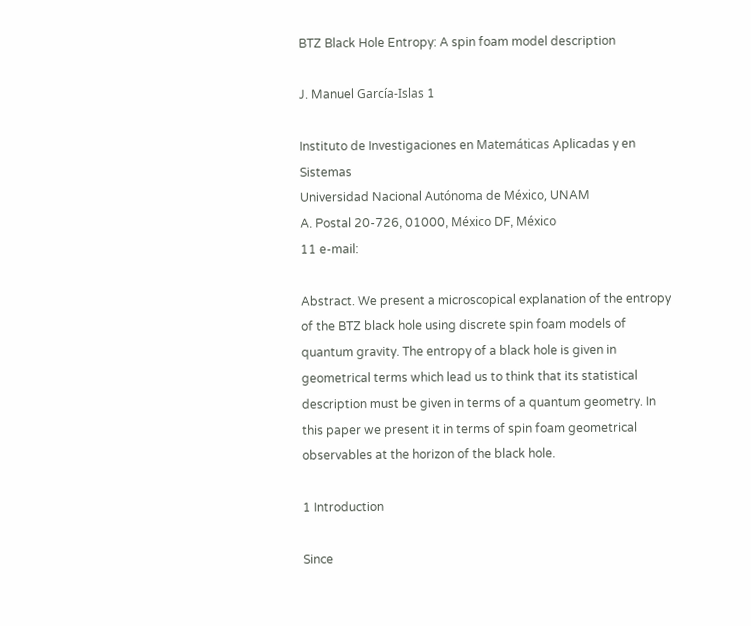BTZ Black Hole Entropy: A spin foam model description

J. Manuel García-Islas 1

Instituto de Investigaciones en Matemáticas Aplicadas y en Sistemas
Universidad Nacional Autónoma de México, UNAM
A. Postal 20-726, 01000, México DF, México
11 e-mail:

Abstract. We present a microscopical explanation of the entropy of the BTZ black hole using discrete spin foam models of quantum gravity. The entropy of a black hole is given in geometrical terms which lead us to think that its statistical description must be given in terms of a quantum geometry. In this paper we present it in terms of spin foam geometrical observables at the horizon of the black hole.

1 Introduction

Since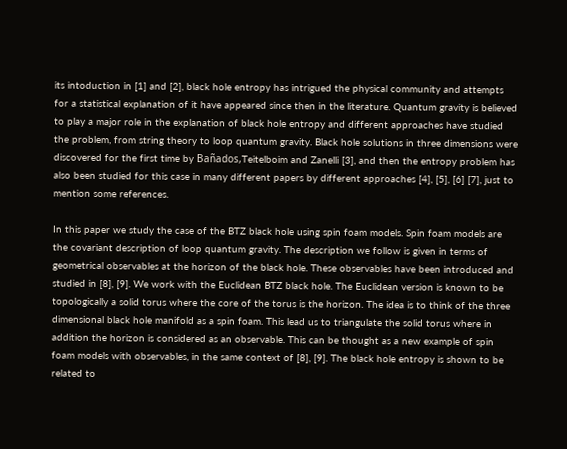its intoduction in [1] and [2], black hole entropy has intrigued the physical community and attempts for a statistical explanation of it have appeared since then in the literature. Quantum gravity is believed to play a major role in the explanation of black hole entropy and different approaches have studied the problem, from string theory to loop quantum gravity. Black hole solutions in three dimensions were discovered for the first time by Bañados,Teitelboim and Zanelli [3], and then the entropy problem has also been studied for this case in many different papers by different approaches [4], [5], [6] [7], just to mention some references.

In this paper we study the case of the BTZ black hole using spin foam models. Spin foam models are the covariant description of loop quantum gravity. The description we follow is given in terms of geometrical observables at the horizon of the black hole. These observables have been introduced and studied in [8], [9]. We work with the Euclidean BTZ black hole. The Euclidean version is known to be topologically a solid torus where the core of the torus is the horizon. The idea is to think of the three dimensional black hole manifold as a spin foam. This lead us to triangulate the solid torus where in addition the horizon is considered as an observable. This can be thought as a new example of spin foam models with observables, in the same context of [8], [9]. The black hole entropy is shown to be related to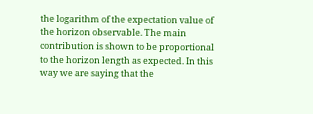the logarithm of the expectation value of the horizon observable. The main contribution is shown to be proportional to the horizon length as expected. In this way we are saying that the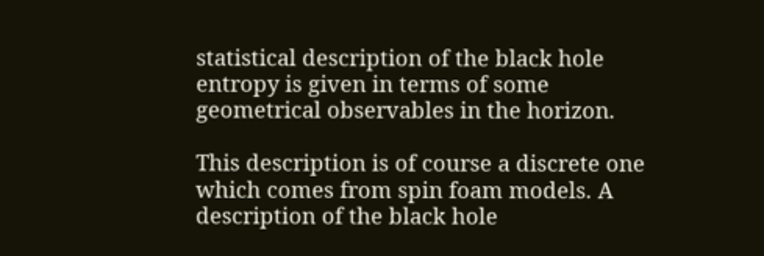statistical description of the black hole entropy is given in terms of some geometrical observables in the horizon.

This description is of course a discrete one which comes from spin foam models. A description of the black hole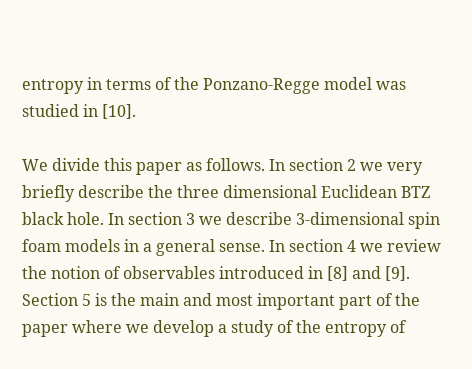entropy in terms of the Ponzano-Regge model was studied in [10].

We divide this paper as follows. In section 2 we very briefly describe the three dimensional Euclidean BTZ black hole. In section 3 we describe 3-dimensional spin foam models in a general sense. In section 4 we review the notion of observables introduced in [8] and [9]. Section 5 is the main and most important part of the paper where we develop a study of the entropy of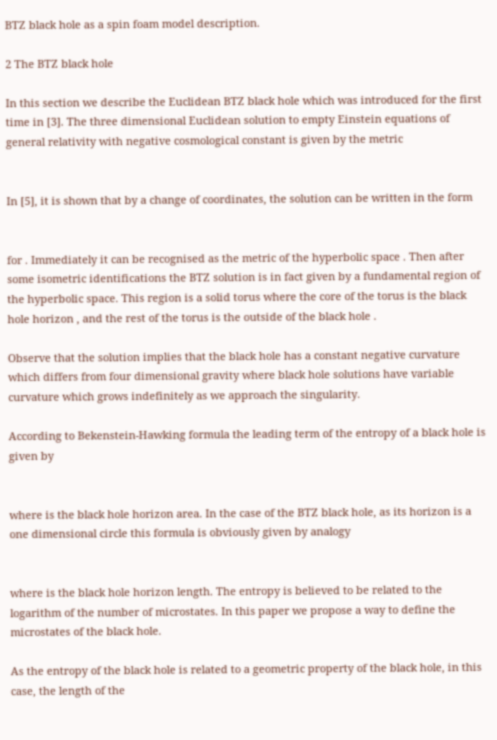BTZ black hole as a spin foam model description.

2 The BTZ black hole

In this section we describe the Euclidean BTZ black hole which was introduced for the first time in [3]. The three dimensional Euclidean solution to empty Einstein equations of general relativity with negative cosmological constant is given by the metric


In [5], it is shown that by a change of coordinates, the solution can be written in the form


for . Immediately it can be recognised as the metric of the hyperbolic space . Then after some isometric identifications the BTZ solution is in fact given by a fundamental region of the hyperbolic space. This region is a solid torus where the core of the torus is the black hole horizon , and the rest of the torus is the outside of the black hole .

Observe that the solution implies that the black hole has a constant negative curvature which differs from four dimensional gravity where black hole solutions have variable curvature which grows indefinitely as we approach the singularity.

According to Bekenstein-Hawking formula the leading term of the entropy of a black hole is given by


where is the black hole horizon area. In the case of the BTZ black hole, as its horizon is a one dimensional circle this formula is obviously given by analogy


where is the black hole horizon length. The entropy is believed to be related to the logarithm of the number of microstates. In this paper we propose a way to define the microstates of the black hole.

As the entropy of the black hole is related to a geometric property of the black hole, in this case, the length of the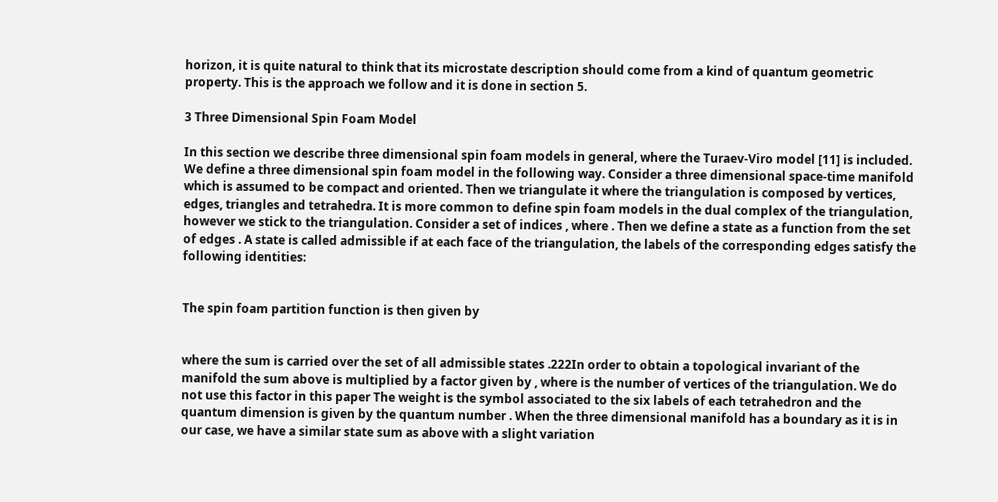horizon, it is quite natural to think that its microstate description should come from a kind of quantum geometric property. This is the approach we follow and it is done in section 5.

3 Three Dimensional Spin Foam Model

In this section we describe three dimensional spin foam models in general, where the Turaev-Viro model [11] is included. We define a three dimensional spin foam model in the following way. Consider a three dimensional space-time manifold which is assumed to be compact and oriented. Then we triangulate it where the triangulation is composed by vertices, edges, triangles and tetrahedra. It is more common to define spin foam models in the dual complex of the triangulation, however we stick to the triangulation. Consider a set of indices , where . Then we define a state as a function from the set of edges . A state is called admissible if at each face of the triangulation, the labels of the corresponding edges satisfy the following identities:


The spin foam partition function is then given by


where the sum is carried over the set of all admissible states .222In order to obtain a topological invariant of the manifold the sum above is multiplied by a factor given by , where is the number of vertices of the triangulation. We do not use this factor in this paper The weight is the symbol associated to the six labels of each tetrahedron and the quantum dimension is given by the quantum number . When the three dimensional manifold has a boundary as it is in our case, we have a similar state sum as above with a slight variation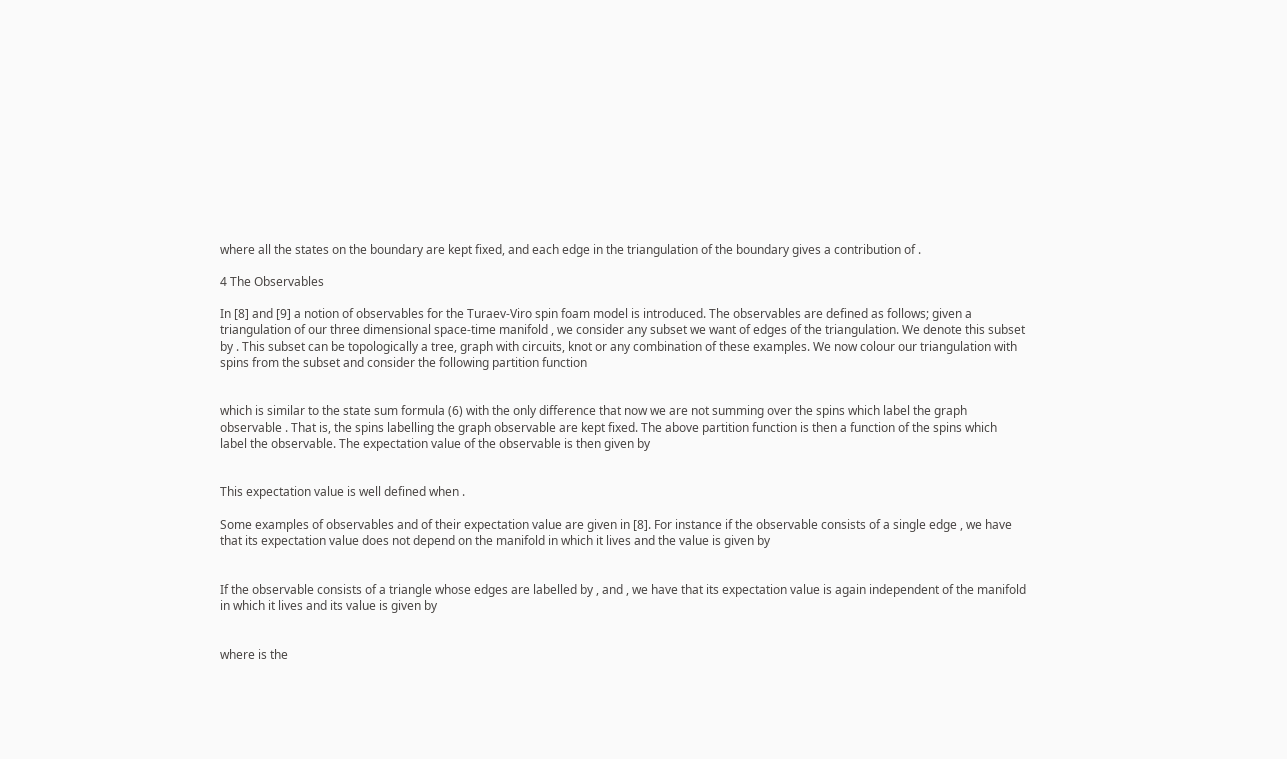where all the states on the boundary are kept fixed, and each edge in the triangulation of the boundary gives a contribution of .

4 The Observables

In [8] and [9] a notion of observables for the Turaev-Viro spin foam model is introduced. The observables are defined as follows; given a triangulation of our three dimensional space-time manifold , we consider any subset we want of edges of the triangulation. We denote this subset by . This subset can be topologically a tree, graph with circuits, knot or any combination of these examples. We now colour our triangulation with spins from the subset and consider the following partition function


which is similar to the state sum formula (6) with the only difference that now we are not summing over the spins which label the graph observable . That is, the spins labelling the graph observable are kept fixed. The above partition function is then a function of the spins which label the observable. The expectation value of the observable is then given by


This expectation value is well defined when .

Some examples of observables and of their expectation value are given in [8]. For instance if the observable consists of a single edge , we have that its expectation value does not depend on the manifold in which it lives and the value is given by


If the observable consists of a triangle whose edges are labelled by , and , we have that its expectation value is again independent of the manifold in which it lives and its value is given by


where is the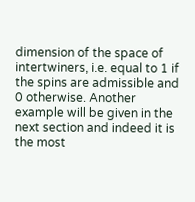dimension of the space of intertwiners, i.e. equal to 1 if the spins are admissible and 0 otherwise. Another example will be given in the next section and indeed it is the most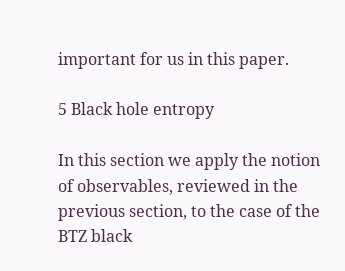important for us in this paper.

5 Black hole entropy

In this section we apply the notion of observables, reviewed in the previous section, to the case of the BTZ black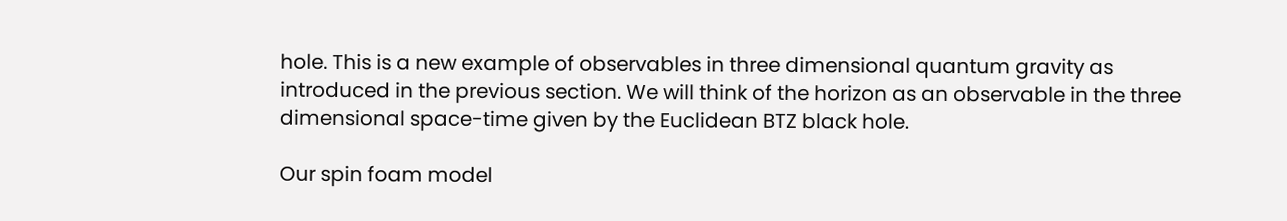hole. This is a new example of observables in three dimensional quantum gravity as introduced in the previous section. We will think of the horizon as an observable in the three dimensional space-time given by the Euclidean BTZ black hole.

Our spin foam model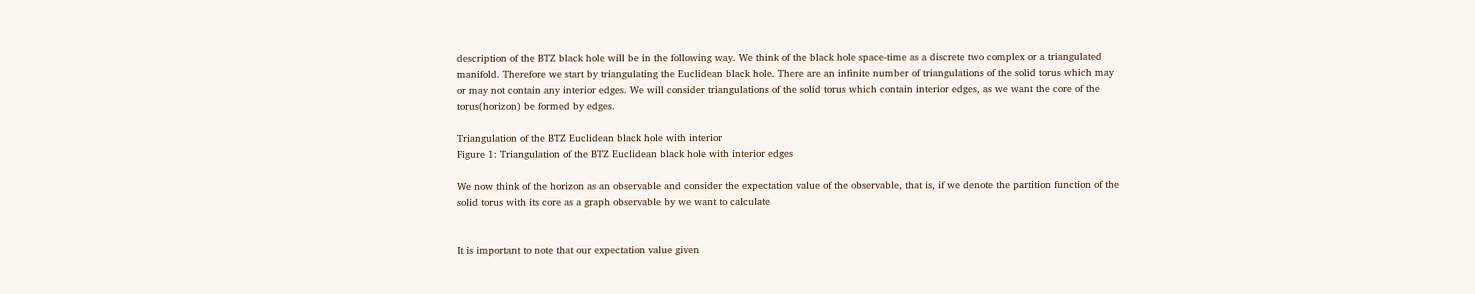description of the BTZ black hole will be in the following way. We think of the black hole space-time as a discrete two complex or a triangulated manifold. Therefore we start by triangulating the Euclidean black hole. There are an infinite number of triangulations of the solid torus which may or may not contain any interior edges. We will consider triangulations of the solid torus which contain interior edges, as we want the core of the torus(horizon) be formed by edges.

Triangulation of the BTZ Euclidean black hole with interior
Figure 1: Triangulation of the BTZ Euclidean black hole with interior edges

We now think of the horizon as an observable and consider the expectation value of the observable, that is, if we denote the partition function of the solid torus with its core as a graph observable by we want to calculate


It is important to note that our expectation value given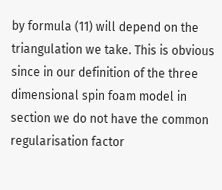by formula (11) will depend on the triangulation we take. This is obvious since in our definition of the three dimensional spin foam model in section we do not have the common regularisation factor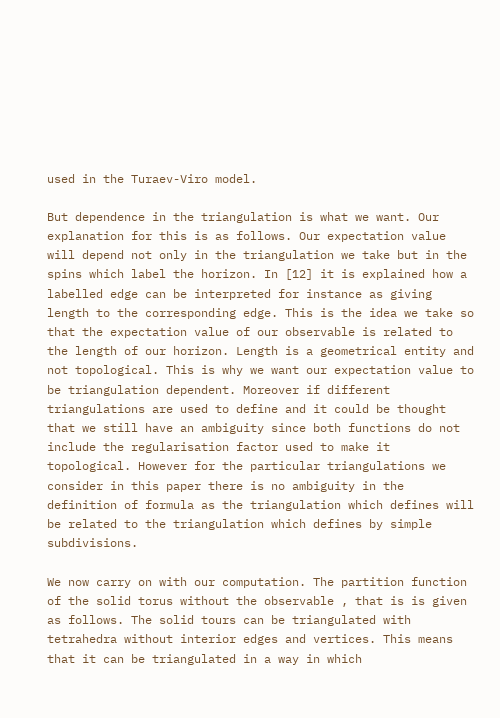used in the Turaev-Viro model.

But dependence in the triangulation is what we want. Our explanation for this is as follows. Our expectation value will depend not only in the triangulation we take but in the spins which label the horizon. In [12] it is explained how a labelled edge can be interpreted for instance as giving length to the corresponding edge. This is the idea we take so that the expectation value of our observable is related to the length of our horizon. Length is a geometrical entity and not topological. This is why we want our expectation value to be triangulation dependent. Moreover if different triangulations are used to define and it could be thought that we still have an ambiguity since both functions do not include the regularisation factor used to make it topological. However for the particular triangulations we consider in this paper there is no ambiguity in the definition of formula as the triangulation which defines will be related to the triangulation which defines by simple subdivisions.

We now carry on with our computation. The partition function of the solid torus without the observable , that is is given as follows. The solid tours can be triangulated with tetrahedra without interior edges and vertices. This means that it can be triangulated in a way in which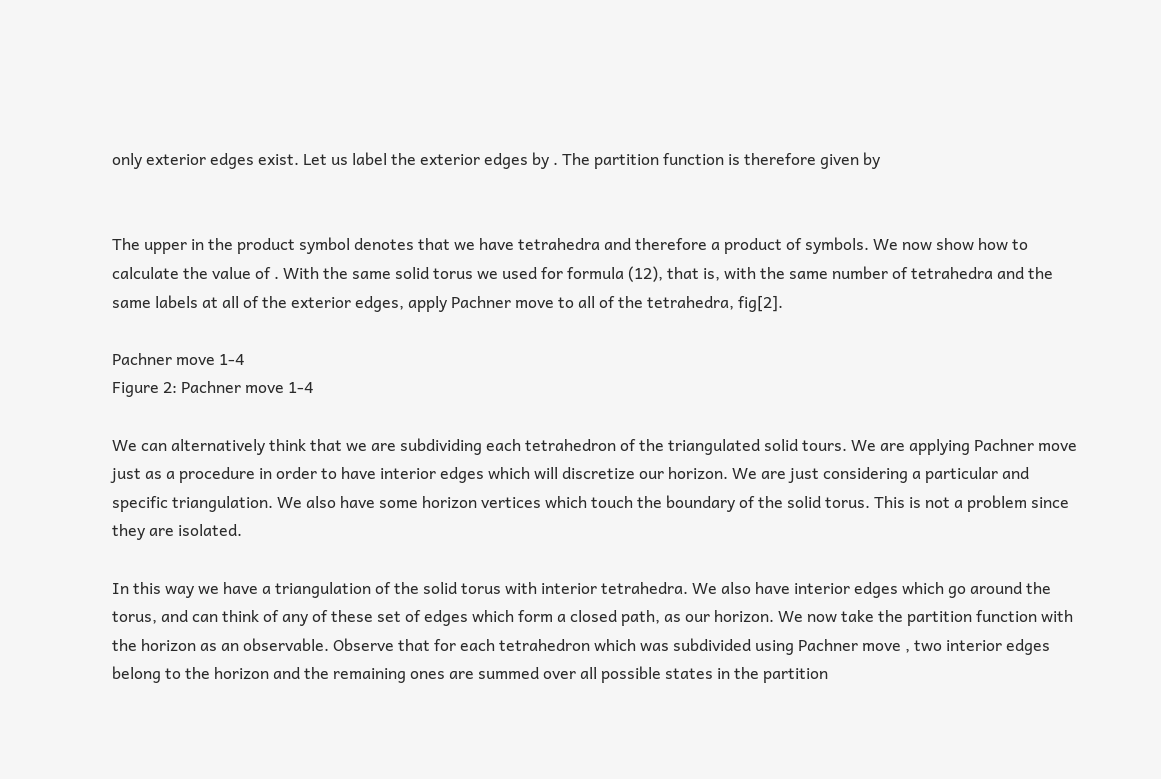only exterior edges exist. Let us label the exterior edges by . The partition function is therefore given by


The upper in the product symbol denotes that we have tetrahedra and therefore a product of symbols. We now show how to calculate the value of . With the same solid torus we used for formula (12), that is, with the same number of tetrahedra and the same labels at all of the exterior edges, apply Pachner move to all of the tetrahedra, fig[2].

Pachner move 1-4
Figure 2: Pachner move 1-4

We can alternatively think that we are subdividing each tetrahedron of the triangulated solid tours. We are applying Pachner move just as a procedure in order to have interior edges which will discretize our horizon. We are just considering a particular and specific triangulation. We also have some horizon vertices which touch the boundary of the solid torus. This is not a problem since they are isolated.

In this way we have a triangulation of the solid torus with interior tetrahedra. We also have interior edges which go around the torus, and can think of any of these set of edges which form a closed path, as our horizon. We now take the partition function with the horizon as an observable. Observe that for each tetrahedron which was subdivided using Pachner move , two interior edges belong to the horizon and the remaining ones are summed over all possible states in the partition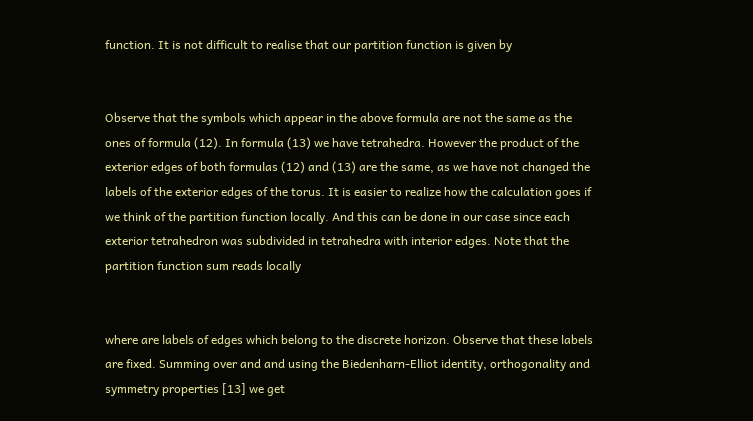function. It is not difficult to realise that our partition function is given by


Observe that the symbols which appear in the above formula are not the same as the ones of formula (12). In formula (13) we have tetrahedra. However the product of the exterior edges of both formulas (12) and (13) are the same, as we have not changed the labels of the exterior edges of the torus. It is easier to realize how the calculation goes if we think of the partition function locally. And this can be done in our case since each exterior tetrahedron was subdivided in tetrahedra with interior edges. Note that the partition function sum reads locally


where are labels of edges which belong to the discrete horizon. Observe that these labels are fixed. Summing over and and using the Biedenharn-Elliot identity, orthogonality and symmetry properties [13] we get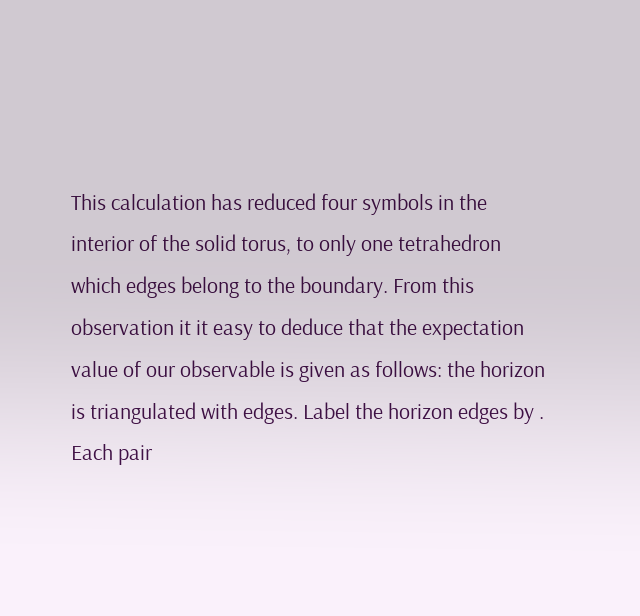This calculation has reduced four symbols in the interior of the solid torus, to only one tetrahedron which edges belong to the boundary. From this observation it it easy to deduce that the expectation value of our observable is given as follows: the horizon is triangulated with edges. Label the horizon edges by . Each pair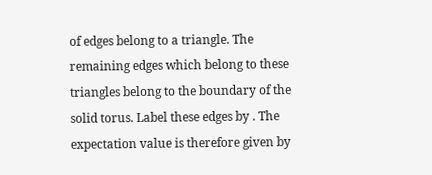of edges belong to a triangle. The remaining edges which belong to these triangles belong to the boundary of the solid torus. Label these edges by . The expectation value is therefore given by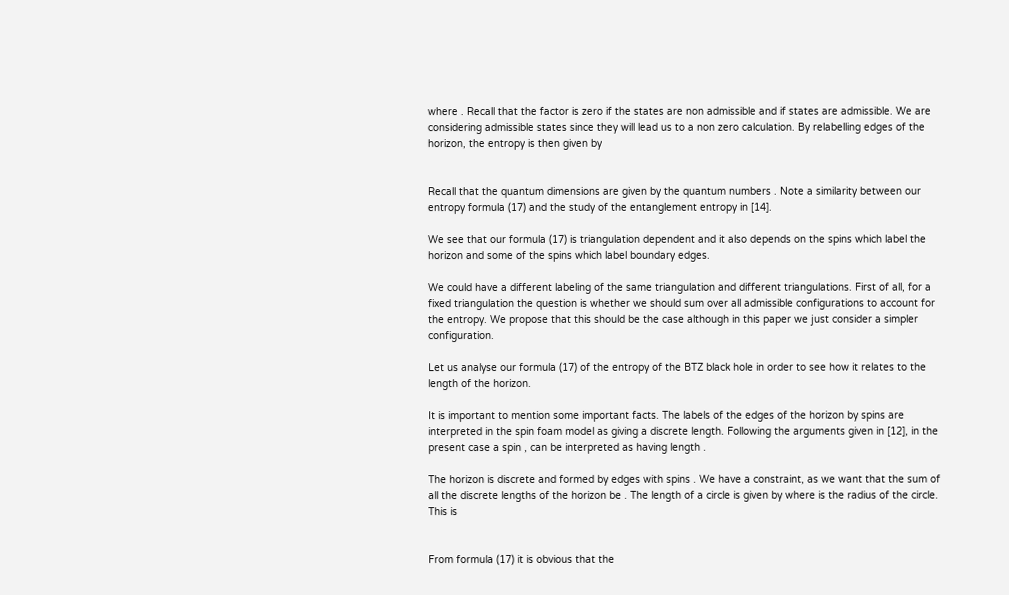where . Recall that the factor is zero if the states are non admissible and if states are admissible. We are considering admissible states since they will lead us to a non zero calculation. By relabelling edges of the horizon, the entropy is then given by


Recall that the quantum dimensions are given by the quantum numbers . Note a similarity between our entropy formula (17) and the study of the entanglement entropy in [14].

We see that our formula (17) is triangulation dependent and it also depends on the spins which label the horizon and some of the spins which label boundary edges.

We could have a different labeling of the same triangulation and different triangulations. First of all, for a fixed triangulation the question is whether we should sum over all admissible configurations to account for the entropy. We propose that this should be the case although in this paper we just consider a simpler configuration.

Let us analyse our formula (17) of the entropy of the BTZ black hole in order to see how it relates to the length of the horizon.

It is important to mention some important facts. The labels of the edges of the horizon by spins are interpreted in the spin foam model as giving a discrete length. Following the arguments given in [12], in the present case a spin , can be interpreted as having length .

The horizon is discrete and formed by edges with spins . We have a constraint, as we want that the sum of all the discrete lengths of the horizon be . The length of a circle is given by where is the radius of the circle. This is


From formula (17) it is obvious that the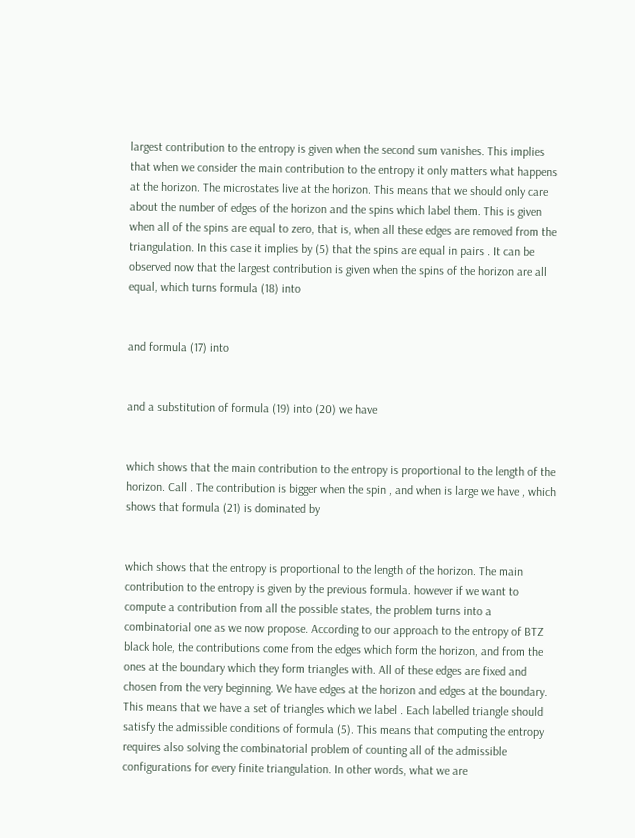largest contribution to the entropy is given when the second sum vanishes. This implies that when we consider the main contribution to the entropy it only matters what happens at the horizon. The microstates live at the horizon. This means that we should only care about the number of edges of the horizon and the spins which label them. This is given when all of the spins are equal to zero, that is, when all these edges are removed from the triangulation. In this case it implies by (5) that the spins are equal in pairs . It can be observed now that the largest contribution is given when the spins of the horizon are all equal, which turns formula (18) into


and formula (17) into


and a substitution of formula (19) into (20) we have


which shows that the main contribution to the entropy is proportional to the length of the horizon. Call . The contribution is bigger when the spin , and when is large we have , which shows that formula (21) is dominated by


which shows that the entropy is proportional to the length of the horizon. The main contribution to the entropy is given by the previous formula. however if we want to compute a contribution from all the possible states, the problem turns into a combinatorial one as we now propose. According to our approach to the entropy of BTZ black hole, the contributions come from the edges which form the horizon, and from the ones at the boundary which they form triangles with. All of these edges are fixed and chosen from the very beginning. We have edges at the horizon and edges at the boundary. This means that we have a set of triangles which we label . Each labelled triangle should satisfy the admissible conditions of formula (5). This means that computing the entropy requires also solving the combinatorial problem of counting all of the admissible configurations for every finite triangulation. In other words, what we are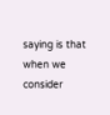saying is that when we consider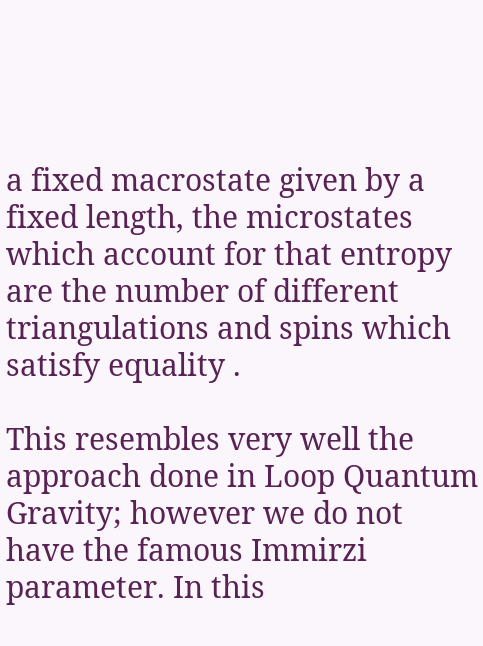a fixed macrostate given by a fixed length, the microstates which account for that entropy are the number of different triangulations and spins which satisfy equality .

This resembles very well the approach done in Loop Quantum Gravity; however we do not have the famous Immirzi parameter. In this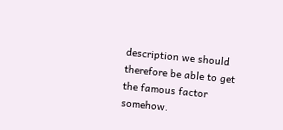description we should therefore be able to get the famous factor somehow.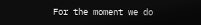For the moment we do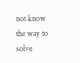not know the way to solve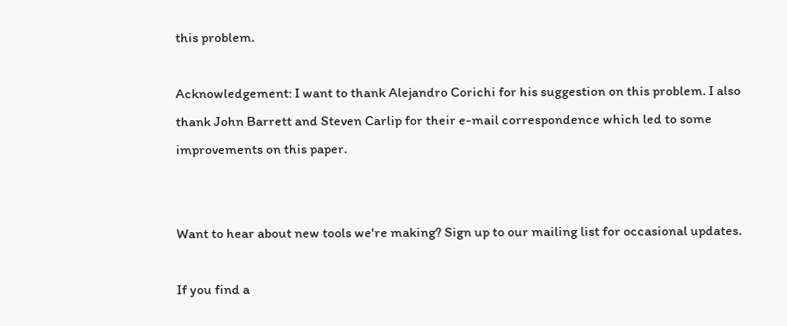this problem.

Acknowledgement: I want to thank Alejandro Corichi for his suggestion on this problem. I also thank John Barrett and Steven Carlip for their e-mail correspondence which led to some improvements on this paper.


Want to hear about new tools we're making? Sign up to our mailing list for occasional updates.

If you find a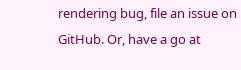rendering bug, file an issue on GitHub. Or, have a go at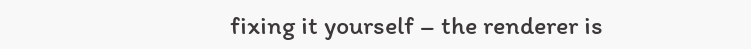fixing it yourself – the renderer is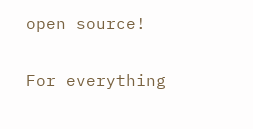open source!

For everything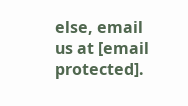else, email us at [email protected].